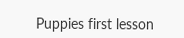Puppies first lesson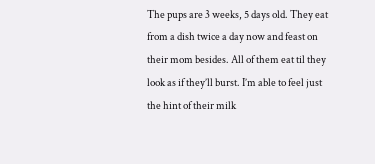The pups are 3 weeks, 5 days old. They eat from a dish twice a day now and feast on their mom besides. All of them eat til they look as if they’ll burst. I’m able to feel just the hint of their milk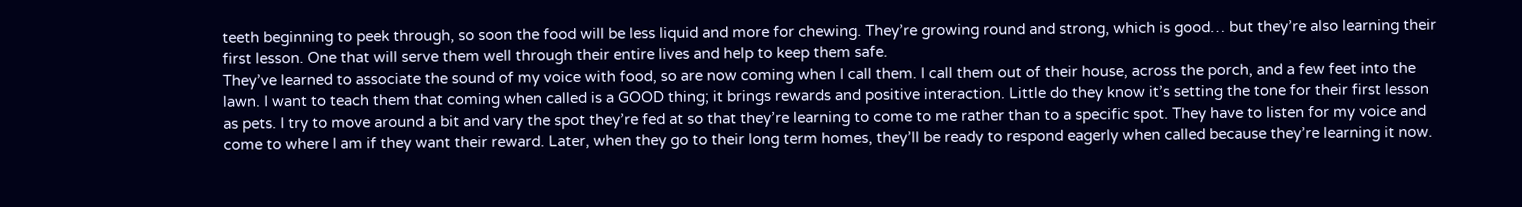teeth beginning to peek through, so soon the food will be less liquid and more for chewing. They’re growing round and strong, which is good… but they’re also learning their first lesson. One that will serve them well through their entire lives and help to keep them safe.
They’ve learned to associate the sound of my voice with food, so are now coming when I call them. I call them out of their house, across the porch, and a few feet into the lawn. I want to teach them that coming when called is a GOOD thing; it brings rewards and positive interaction. Little do they know it’s setting the tone for their first lesson as pets. I try to move around a bit and vary the spot they’re fed at so that they’re learning to come to me rather than to a specific spot. They have to listen for my voice and come to where I am if they want their reward. Later, when they go to their long term homes, they’ll be ready to respond eagerly when called because they’re learning it now.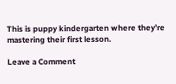This is puppy kindergarten where they’re mastering their first lesson.

Leave a Comment